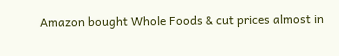Amazon bought Whole Foods & cut prices almost in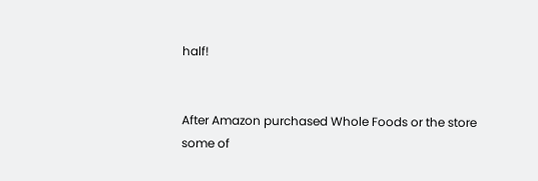half!


After Amazon purchased Whole Foods or the store some of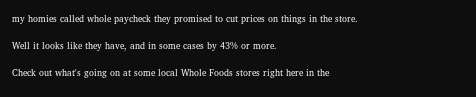my homies called whole paycheck they promised to cut prices on things in the store.

Well it looks like they have, and in some cases by 43% or more.

Check out what's going on at some local Whole Foods stores right here in the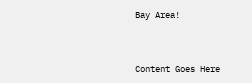Bay Area!



Content Goes Here